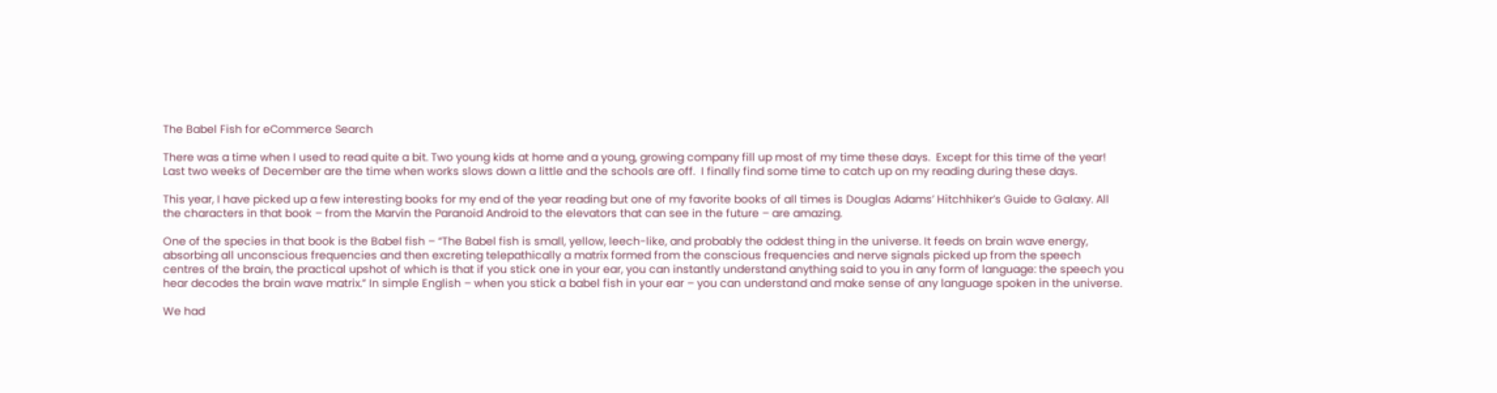The Babel Fish for eCommerce Search

There was a time when I used to read quite a bit. Two young kids at home and a young, growing company fill up most of my time these days.  Except for this time of the year! Last two weeks of December are the time when works slows down a little and the schools are off.  I finally find some time to catch up on my reading during these days.

This year, I have picked up a few interesting books for my end of the year reading but one of my favorite books of all times is Douglas Adams’ Hitchhiker’s Guide to Galaxy. All the characters in that book – from the Marvin the Paranoid Android to the elevators that can see in the future – are amazing.

One of the species in that book is the Babel fish – “The Babel fish is small, yellow, leech-like, and probably the oddest thing in the universe. It feeds on brain wave energy, absorbing all unconscious frequencies and then excreting telepathically a matrix formed from the conscious frequencies and nerve signals picked up from the speech centres of the brain, the practical upshot of which is that if you stick one in your ear, you can instantly understand anything said to you in any form of language: the speech you hear decodes the brain wave matrix.” In simple English – when you stick a babel fish in your ear – you can understand and make sense of any language spoken in the universe.

We had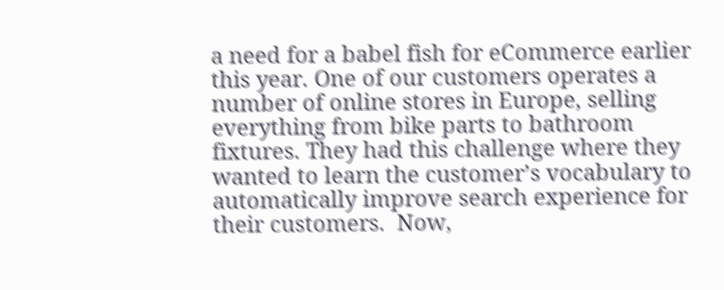a need for a babel fish for eCommerce earlier this year. One of our customers operates a number of online stores in Europe, selling everything from bike parts to bathroom fixtures. They had this challenge where they wanted to learn the customer’s vocabulary to automatically improve search experience for their customers.  Now,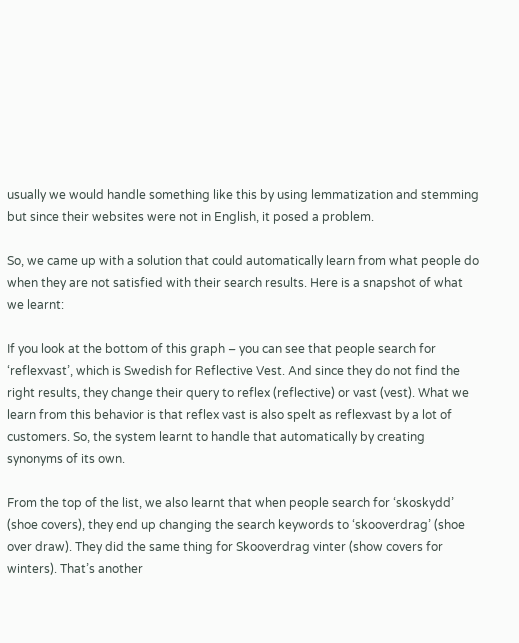usually we would handle something like this by using lemmatization and stemming but since their websites were not in English, it posed a problem.

So, we came up with a solution that could automatically learn from what people do when they are not satisfied with their search results. Here is a snapshot of what we learnt:

If you look at the bottom of this graph – you can see that people search for ‘reflexvast’, which is Swedish for Reflective Vest. And since they do not find the right results, they change their query to reflex (reflective) or vast (vest). What we learn from this behavior is that reflex vast is also spelt as reflexvast by a lot of customers. So, the system learnt to handle that automatically by creating synonyms of its own.

From the top of the list, we also learnt that when people search for ‘skoskydd’ (shoe covers), they end up changing the search keywords to ‘skooverdrag’ (shoe over draw). They did the same thing for Skooverdrag vinter (show covers for winters). That’s another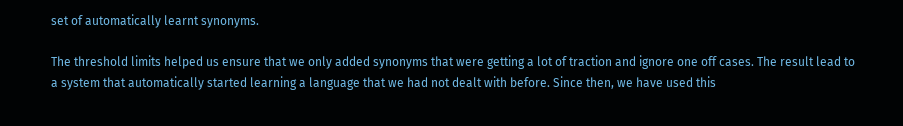set of automatically learnt synonyms.

The threshold limits helped us ensure that we only added synonyms that were getting a lot of traction and ignore one off cases. The result lead to a system that automatically started learning a language that we had not dealt with before. Since then, we have used this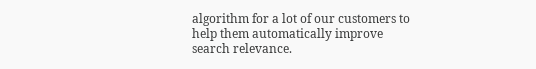algorithm for a lot of our customers to help them automatically improve search relevance.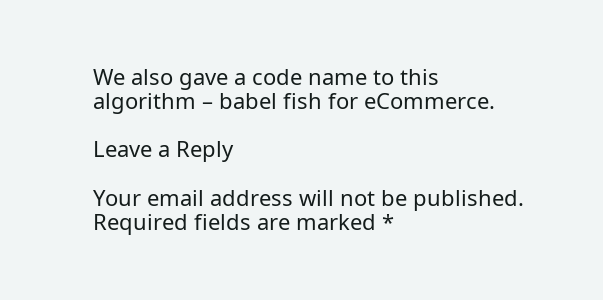We also gave a code name to this algorithm – babel fish for eCommerce.

Leave a Reply

Your email address will not be published. Required fields are marked *